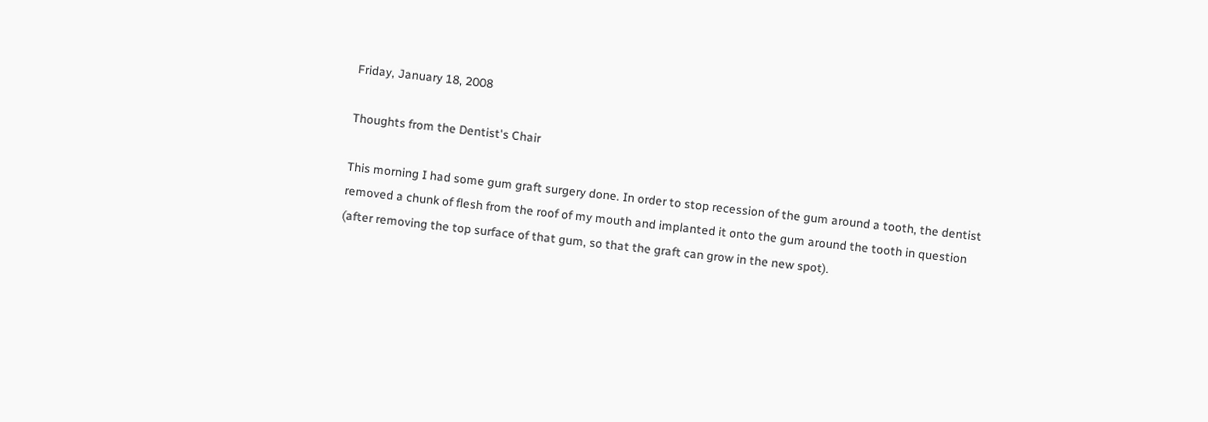Friday, January 18, 2008

Thoughts from the Dentist's Chair

This morning I had some gum graft surgery done. In order to stop recession of the gum around a tooth, the dentist removed a chunk of flesh from the roof of my mouth and implanted it onto the gum around the tooth in question (after removing the top surface of that gum, so that the graft can grow in the new spot).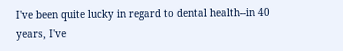I've been quite lucky in regard to dental health--in 40 years, I've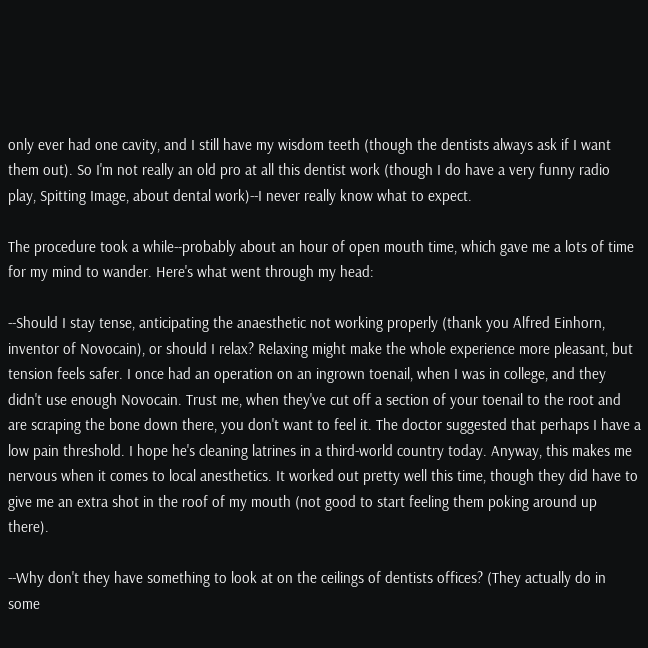only ever had one cavity, and I still have my wisdom teeth (though the dentists always ask if I want them out). So I'm not really an old pro at all this dentist work (though I do have a very funny radio play, Spitting Image, about dental work)--I never really know what to expect.

The procedure took a while--probably about an hour of open mouth time, which gave me a lots of time for my mind to wander. Here's what went through my head:

--Should I stay tense, anticipating the anaesthetic not working properly (thank you Alfred Einhorn, inventor of Novocain), or should I relax? Relaxing might make the whole experience more pleasant, but tension feels safer. I once had an operation on an ingrown toenail, when I was in college, and they didn't use enough Novocain. Trust me, when they've cut off a section of your toenail to the root and are scraping the bone down there, you don't want to feel it. The doctor suggested that perhaps I have a low pain threshold. I hope he's cleaning latrines in a third-world country today. Anyway, this makes me nervous when it comes to local anesthetics. It worked out pretty well this time, though they did have to give me an extra shot in the roof of my mouth (not good to start feeling them poking around up there).

--Why don't they have something to look at on the ceilings of dentists offices? (They actually do in some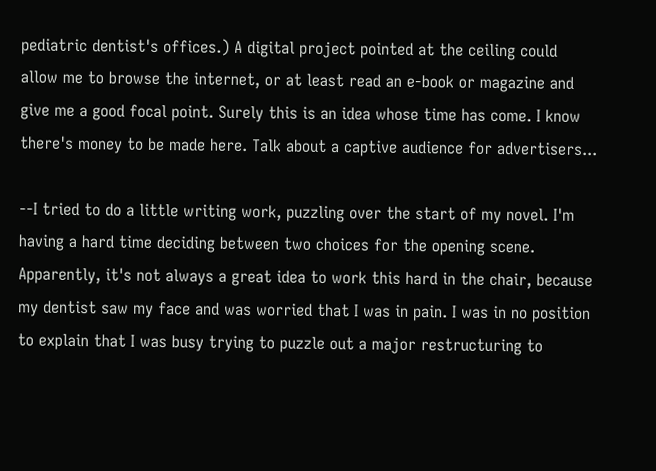pediatric dentist's offices.) A digital project pointed at the ceiling could allow me to browse the internet, or at least read an e-book or magazine and give me a good focal point. Surely this is an idea whose time has come. I know there's money to be made here. Talk about a captive audience for advertisers...

--I tried to do a little writing work, puzzling over the start of my novel. I'm having a hard time deciding between two choices for the opening scene. Apparently, it's not always a great idea to work this hard in the chair, because my dentist saw my face and was worried that I was in pain. I was in no position to explain that I was busy trying to puzzle out a major restructuring to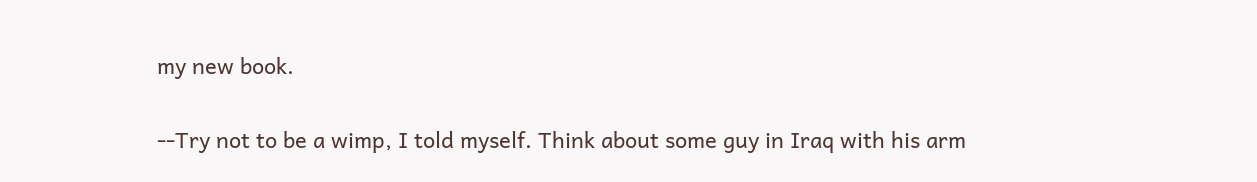my new book.

--Try not to be a wimp, I told myself. Think about some guy in Iraq with his arm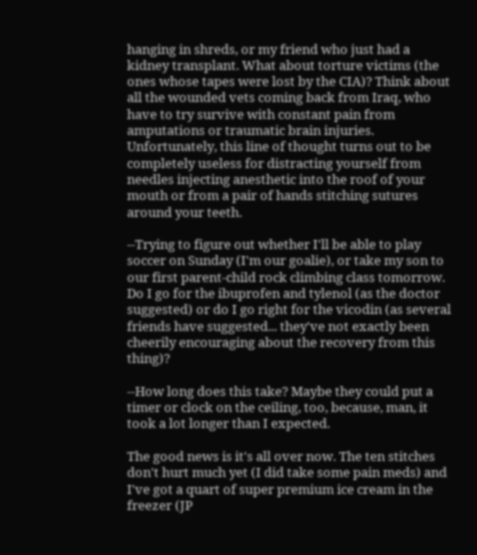hanging in shreds, or my friend who just had a kidney transplant. What about torture victims (the ones whose tapes were lost by the CIA)? Think about all the wounded vets coming back from Iraq, who have to try survive with constant pain from amputations or traumatic brain injuries. Unfortunately, this line of thought turns out to be completely useless for distracting yourself from needles injecting anesthetic into the roof of your mouth or from a pair of hands stitching sutures around your teeth.

--Trying to figure out whether I'll be able to play soccer on Sunday (I'm our goalie), or take my son to our first parent-child rock climbing class tomorrow. Do I go for the ibuprofen and tylenol (as the doctor suggested) or do I go right for the vicodin (as several friends have suggested... they've not exactly been cheerily encouraging about the recovery from this thing)?

--How long does this take? Maybe they could put a timer or clock on the ceiling, too, because, man, it took a lot longer than I expected.

The good news is it's all over now. The ten stitches don't hurt much yet (I did take some pain meds) and I've got a quart of super premium ice cream in the freezer (JP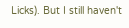Licks). But I still haven't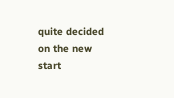quite decided on the new start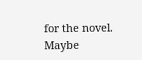for the novel. Maybe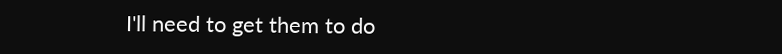I'll need to get them to do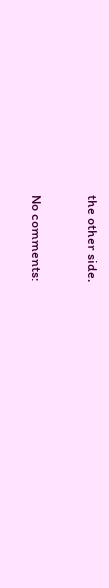the other side.

No comments: